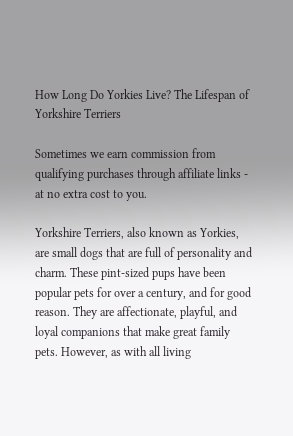How Long Do Yorkies Live? The Lifespan of Yorkshire Terriers

Sometimes we earn commission from qualifying purchases through affiliate links - at no extra cost to you.

Yorkshire Terriers, also known as Yorkies, are small dogs that are full of personality and charm. These pint-sized pups have been popular pets for over a century, and for good reason. They are affectionate, playful, and loyal companions that make great family pets. However, as with all living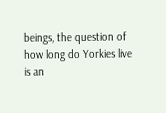beings, the question of how long do Yorkies live is an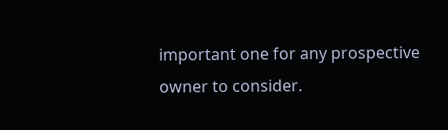important one for any prospective owner to consider.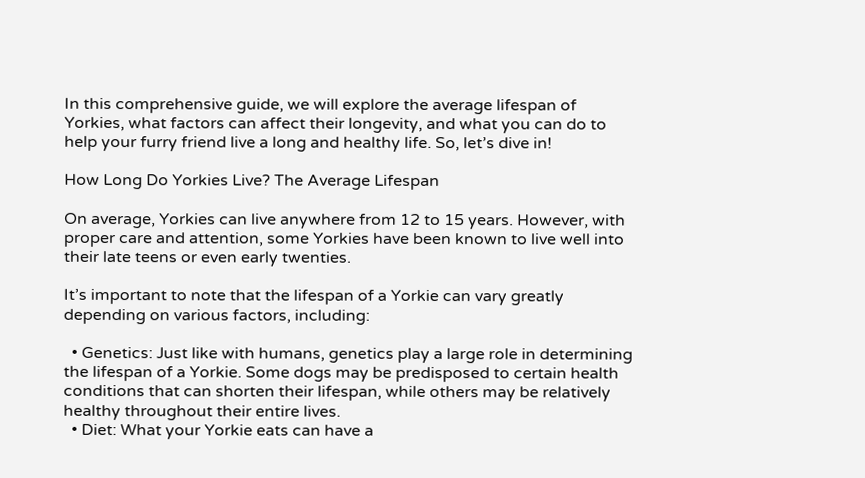In this comprehensive guide, we will explore the average lifespan of Yorkies, what factors can affect their longevity, and what you can do to help your furry friend live a long and healthy life. So, let’s dive in!

How Long Do Yorkies Live? The Average Lifespan

On average, Yorkies can live anywhere from 12 to 15 years. However, with proper care and attention, some Yorkies have been known to live well into their late teens or even early twenties.

It’s important to note that the lifespan of a Yorkie can vary greatly depending on various factors, including:

  • Genetics: Just like with humans, genetics play a large role in determining the lifespan of a Yorkie. Some dogs may be predisposed to certain health conditions that can shorten their lifespan, while others may be relatively healthy throughout their entire lives.
  • Diet: What your Yorkie eats can have a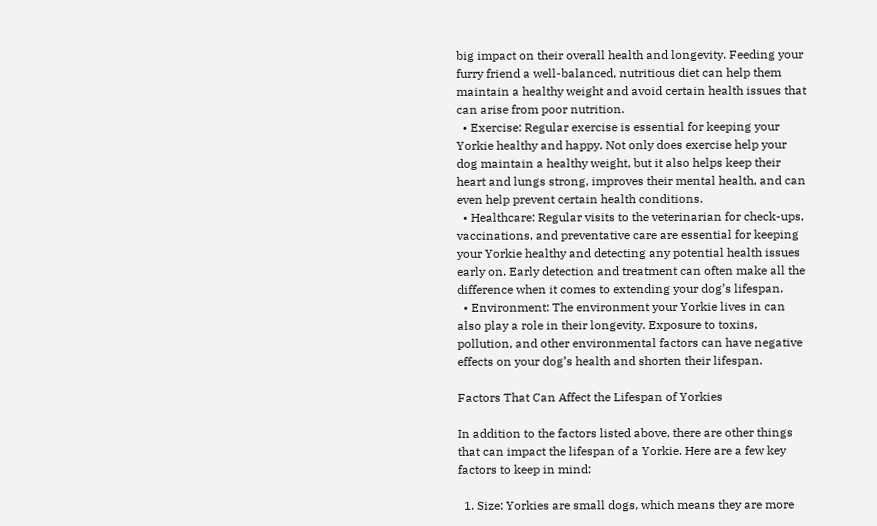big impact on their overall health and longevity. Feeding your furry friend a well-balanced, nutritious diet can help them maintain a healthy weight and avoid certain health issues that can arise from poor nutrition.
  • Exercise: Regular exercise is essential for keeping your Yorkie healthy and happy. Not only does exercise help your dog maintain a healthy weight, but it also helps keep their heart and lungs strong, improves their mental health, and can even help prevent certain health conditions.
  • Healthcare: Regular visits to the veterinarian for check-ups, vaccinations, and preventative care are essential for keeping your Yorkie healthy and detecting any potential health issues early on. Early detection and treatment can often make all the difference when it comes to extending your dog’s lifespan.
  • Environment: The environment your Yorkie lives in can also play a role in their longevity. Exposure to toxins, pollution, and other environmental factors can have negative effects on your dog’s health and shorten their lifespan.

Factors That Can Affect the Lifespan of Yorkies

In addition to the factors listed above, there are other things that can impact the lifespan of a Yorkie. Here are a few key factors to keep in mind:

  1. Size: Yorkies are small dogs, which means they are more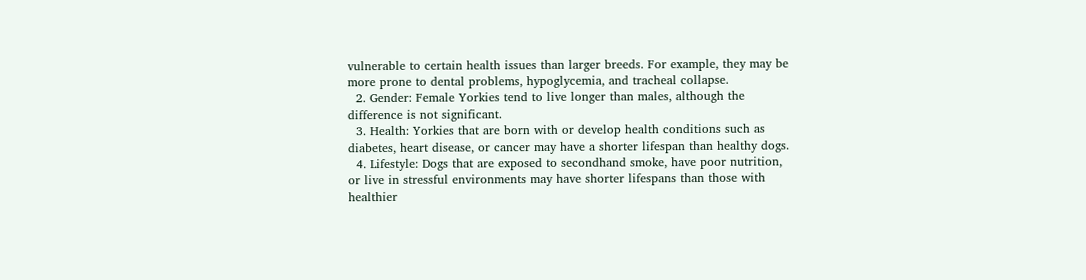vulnerable to certain health issues than larger breeds. For example, they may be more prone to dental problems, hypoglycemia, and tracheal collapse.
  2. Gender: Female Yorkies tend to live longer than males, although the difference is not significant.
  3. Health: Yorkies that are born with or develop health conditions such as diabetes, heart disease, or cancer may have a shorter lifespan than healthy dogs.
  4. Lifestyle: Dogs that are exposed to secondhand smoke, have poor nutrition, or live in stressful environments may have shorter lifespans than those with healthier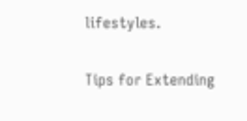lifestyles.

Tips for Extending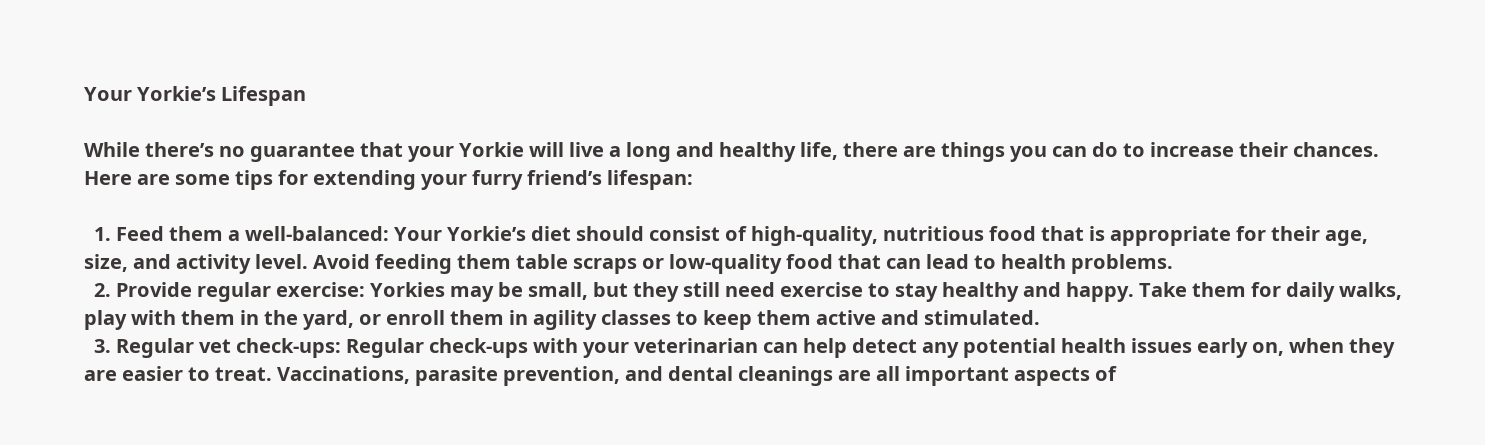Your Yorkie’s Lifespan

While there’s no guarantee that your Yorkie will live a long and healthy life, there are things you can do to increase their chances. Here are some tips for extending your furry friend’s lifespan:

  1. Feed them a well-balanced: Your Yorkie’s diet should consist of high-quality, nutritious food that is appropriate for their age, size, and activity level. Avoid feeding them table scraps or low-quality food that can lead to health problems.
  2. Provide regular exercise: Yorkies may be small, but they still need exercise to stay healthy and happy. Take them for daily walks, play with them in the yard, or enroll them in agility classes to keep them active and stimulated.
  3. Regular vet check-ups: Regular check-ups with your veterinarian can help detect any potential health issues early on, when they are easier to treat. Vaccinations, parasite prevention, and dental cleanings are all important aspects of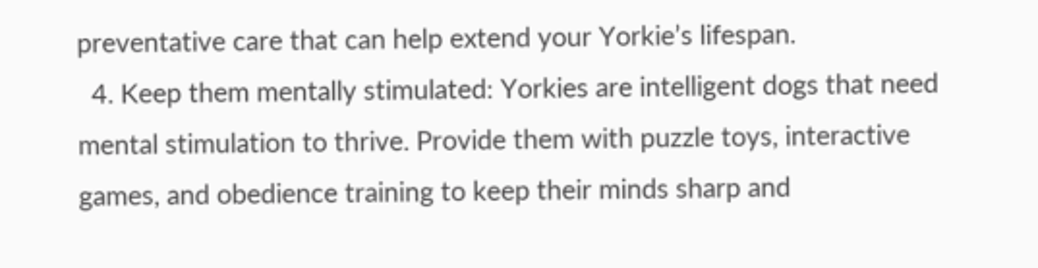preventative care that can help extend your Yorkie’s lifespan.
  4. Keep them mentally stimulated: Yorkies are intelligent dogs that need mental stimulation to thrive. Provide them with puzzle toys, interactive games, and obedience training to keep their minds sharp and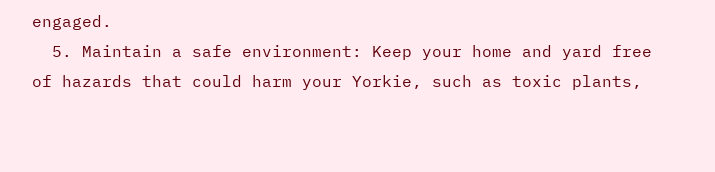engaged.
  5. Maintain a safe environment: Keep your home and yard free of hazards that could harm your Yorkie, such as toxic plants,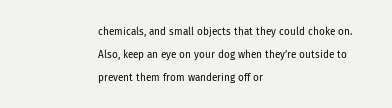chemicals, and small objects that they could choke on. Also, keep an eye on your dog when they’re outside to prevent them from wandering off or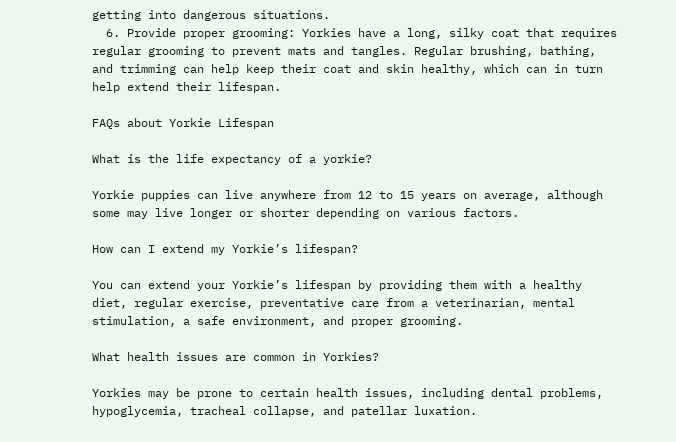getting into dangerous situations.
  6. Provide proper grooming: Yorkies have a long, silky coat that requires regular grooming to prevent mats and tangles. Regular brushing, bathing, and trimming can help keep their coat and skin healthy, which can in turn help extend their lifespan.

FAQs about Yorkie Lifespan

What is the life expectancy of a yorkie?

Yorkie puppies can live anywhere from 12 to 15 years on average, although some may live longer or shorter depending on various factors.

How can I extend my Yorkie’s lifespan?

You can extend your Yorkie’s lifespan by providing them with a healthy diet, regular exercise, preventative care from a veterinarian, mental stimulation, a safe environment, and proper grooming.

What health issues are common in Yorkies?

Yorkies may be prone to certain health issues, including dental problems, hypoglycemia, tracheal collapse, and patellar luxation.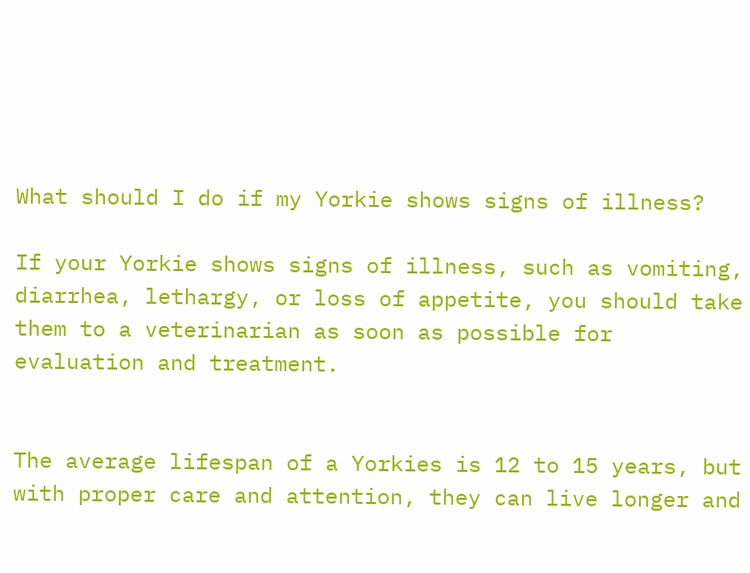What should I do if my Yorkie shows signs of illness?

If your Yorkie shows signs of illness, such as vomiting, diarrhea, lethargy, or loss of appetite, you should take them to a veterinarian as soon as possible for evaluation and treatment.


The average lifespan of a Yorkies is 12 to 15 years, but with proper care and attention, they can live longer and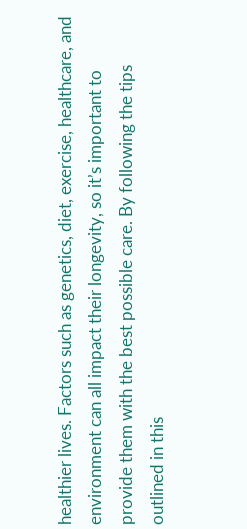healthier lives. Factors such as genetics, diet, exercise, healthcare, and environment can all impact their longevity, so it’s important to provide them with the best possible care. By following the tips outlined in this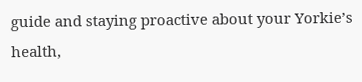guide and staying proactive about your Yorkie’s health,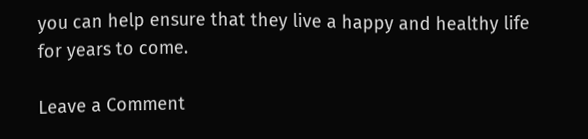you can help ensure that they live a happy and healthy life for years to come.

Leave a Comment